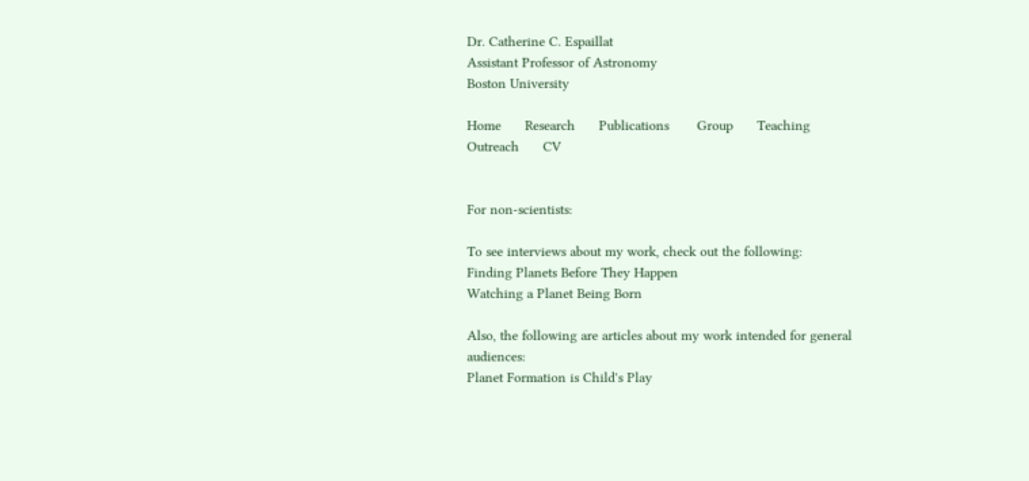Dr. Catherine C. Espaillat
Assistant Professor of Astronomy
Boston University

Home      Research      Publications       Group      Teaching      Outreach      CV


For non-scientists:

To see interviews about my work, check out the following:
Finding Planets Before They Happen
Watching a Planet Being Born

Also, the following are articles about my work intended for general audiences:
Planet Formation is Child's Play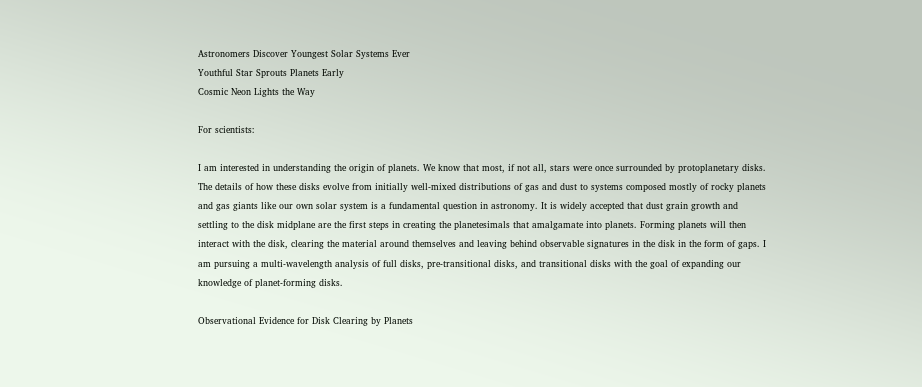Astronomers Discover Youngest Solar Systems Ever
Youthful Star Sprouts Planets Early
Cosmic Neon Lights the Way

For scientists:

I am interested in understanding the origin of planets. We know that most, if not all, stars were once surrounded by protoplanetary disks. The details of how these disks evolve from initially well-mixed distributions of gas and dust to systems composed mostly of rocky planets and gas giants like our own solar system is a fundamental question in astronomy. It is widely accepted that dust grain growth and settling to the disk midplane are the first steps in creating the planetesimals that amalgamate into planets. Forming planets will then interact with the disk, clearing the material around themselves and leaving behind observable signatures in the disk in the form of gaps. I am pursuing a multi-wavelength analysis of full disks, pre-transitional disks, and transitional disks with the goal of expanding our knowledge of planet-forming disks.

Observational Evidence for Disk Clearing by Planets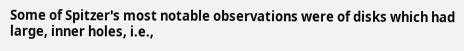Some of Spitzer's most notable observations were of disks which had large, inner holes, i.e.,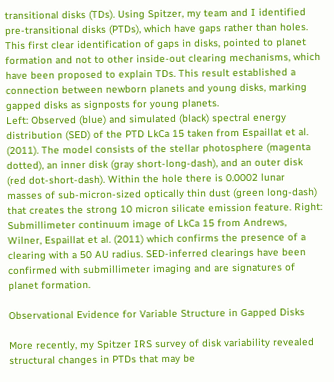transitional disks (TDs). Using Spitzer, my team and I identified pre-transitional disks (PTDs), which have gaps rather than holes. This first clear identification of gaps in disks, pointed to planet formation and not to other inside-out clearing mechanisms, which have been proposed to explain TDs. This result established a connection between newborn planets and young disks, marking gapped disks as signposts for young planets.
Left: Observed (blue) and simulated (black) spectral energy distribution (SED) of the PTD LkCa 15 taken from Espaillat et al. (2011). The model consists of the stellar photosphere (magenta dotted), an inner disk (gray short-long-dash), and an outer disk (red dot-short-dash). Within the hole there is 0.0002 lunar masses of sub-micron-sized optically thin dust (green long-dash) that creates the strong 10 micron silicate emission feature. Right: Submillimeter continuum image of LkCa 15 from Andrews, Wilner, Espaillat et al. (2011) which confirms the presence of a clearing with a 50 AU radius. SED-inferred clearings have been confirmed with submillimeter imaging and are signatures of planet formation.

Observational Evidence for Variable Structure in Gapped Disks

More recently, my Spitzer IRS survey of disk variability revealed structural changes in PTDs that may be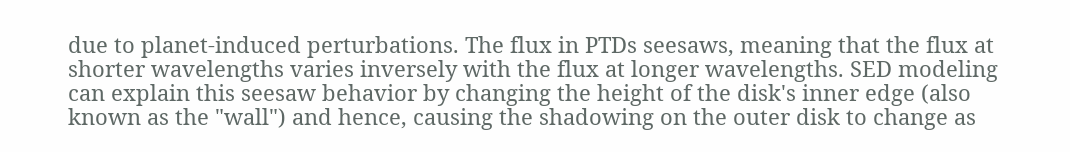due to planet-induced perturbations. The flux in PTDs seesaws, meaning that the flux at shorter wavelengths varies inversely with the flux at longer wavelengths. SED modeling can explain this seesaw behavior by changing the height of the disk's inner edge (also known as the "wall") and hence, causing the shadowing on the outer disk to change as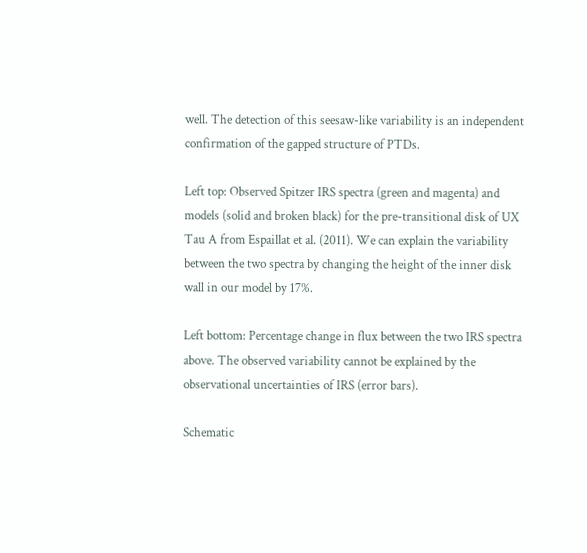well. The detection of this seesaw-like variability is an independent confirmation of the gapped structure of PTDs.

Left top: Observed Spitzer IRS spectra (green and magenta) and models (solid and broken black) for the pre-transitional disk of UX Tau A from Espaillat et al. (2011). We can explain the variability between the two spectra by changing the height of the inner disk wall in our model by 17%.

Left bottom: Percentage change in flux between the two IRS spectra above. The observed variability cannot be explained by the observational uncertainties of IRS (error bars).

Schematic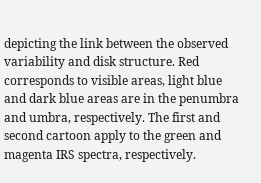depicting the link between the observed variability and disk structure. Red corresponds to visible areas, light blue and dark blue areas are in the penumbra and umbra, respectively. The first and second cartoon apply to the green and magenta IRS spectra, respectively.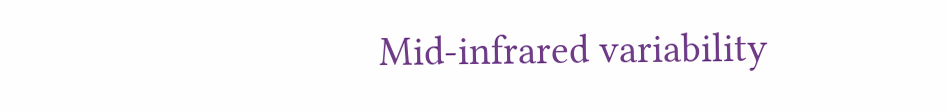Mid-infrared variability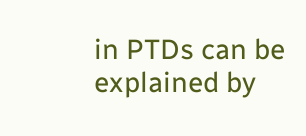in PTDs can be explained by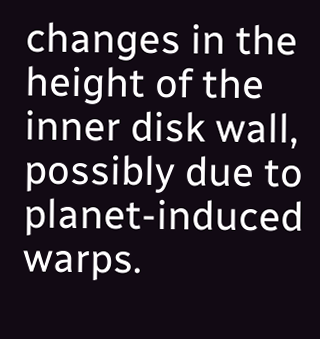changes in the height of the inner disk wall, possibly due to planet-induced warps.